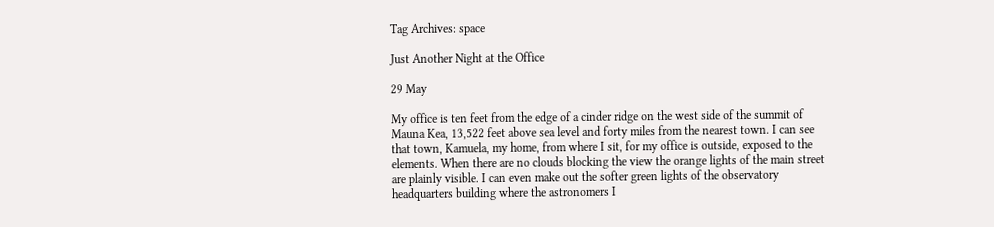Tag Archives: space

Just Another Night at the Office

29 May

My office is ten feet from the edge of a cinder ridge on the west side of the summit of Mauna Kea, 13,522 feet above sea level and forty miles from the nearest town. I can see that town, Kamuela, my home, from where I sit, for my office is outside, exposed to the elements. When there are no clouds blocking the view the orange lights of the main street are plainly visible. I can even make out the softer green lights of the observatory headquarters building where the astronomers I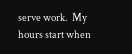serve work.  My hours start when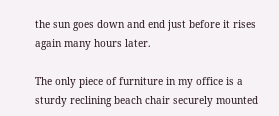the sun goes down and end just before it rises again many hours later.

The only piece of furniture in my office is a sturdy reclining beach chair securely mounted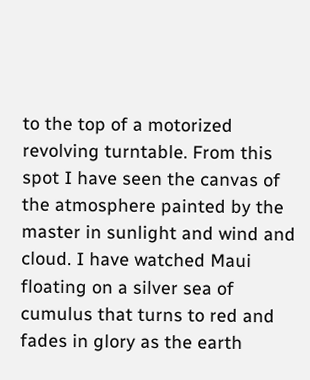to the top of a motorized revolving turntable. From this spot I have seen the canvas of the atmosphere painted by the master in sunlight and wind and cloud. I have watched Maui floating on a silver sea of cumulus that turns to red and fades in glory as the earth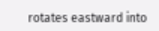rotates eastward into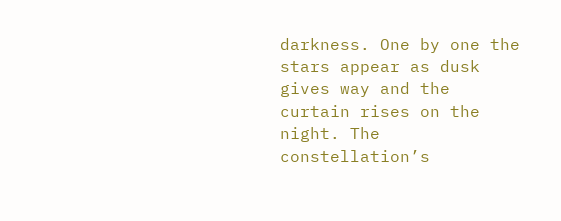darkness. One by one the stars appear as dusk gives way and the curtain rises on the night. The constellation’s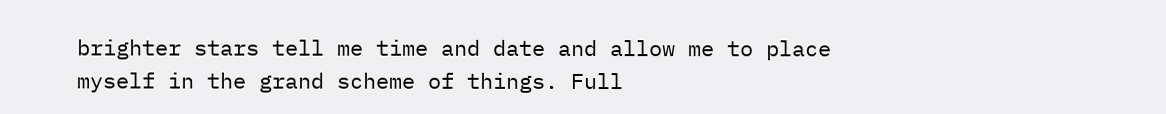brighter stars tell me time and date and allow me to place myself in the grand scheme of things. Full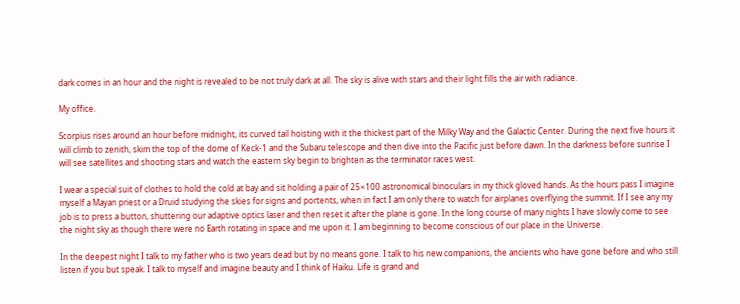dark comes in an hour and the night is revealed to be not truly dark at all. The sky is alive with stars and their light fills the air with radiance.

My office.

Scorpius rises around an hour before midnight, its curved tail hoisting with it the thickest part of the Milky Way and the Galactic Center. During the next five hours it will climb to zenith, skim the top of the dome of Keck-1 and the Subaru telescope and then dive into the Pacific just before dawn. In the darkness before sunrise I will see satellites and shooting stars and watch the eastern sky begin to brighten as the terminator races west.

I wear a special suit of clothes to hold the cold at bay and sit holding a pair of 25×100 astronomical binoculars in my thick gloved hands. As the hours pass I imagine myself a Mayan priest or a Druid studying the skies for signs and portents, when in fact I am only there to watch for airplanes overflying the summit. If I see any my job is to press a button, shuttering our adaptive optics laser and then reset it after the plane is gone. In the long course of many nights I have slowly come to see the night sky as though there were no Earth rotating in space and me upon it. I am beginning to become conscious of our place in the Universe.

In the deepest night I talk to my father who is two years dead but by no means gone. I talk to his new companions, the ancients who have gone before and who still listen if you but speak. I talk to myself and imagine beauty and I think of Haiku. Life is grand and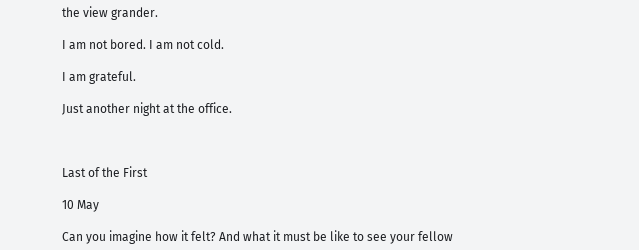the view grander.

I am not bored. I am not cold.

I am grateful.

Just another night at the office.



Last of the First

10 May

Can you imagine how it felt? And what it must be like to see your fellow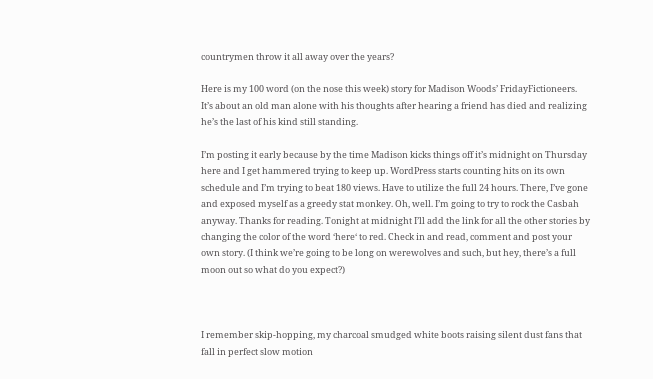countrymen throw it all away over the years?

Here is my 100 word (on the nose this week) story for Madison Woods’ FridayFictioneers. It’s about an old man alone with his thoughts after hearing a friend has died and realizing he’s the last of his kind still standing.

I’m posting it early because by the time Madison kicks things off it’s midnight on Thursday here and I get hammered trying to keep up. WordPress starts counting hits on its own schedule and I’m trying to beat 180 views. Have to utilize the full 24 hours. There, I’ve gone and exposed myself as a greedy stat monkey. Oh, well. I’m going to try to rock the Casbah anyway. Thanks for reading. Tonight at midnight I’ll add the link for all the other stories by changing the color of the word ‘here‘ to red. Check in and read, comment and post your own story. (I think we’re going to be long on werewolves and such, but hey, there’s a full moon out so what do you expect?)



I remember skip-hopping, my charcoal smudged white boots raising silent dust fans that fall in perfect slow motion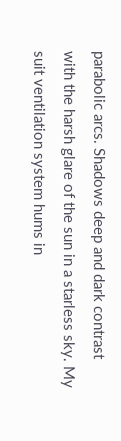parabolic arcs. Shadows deep and dark contrast with the harsh glare of the sun in a starless sky. My suit ventilation system hums in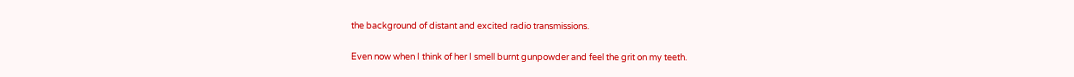the background of distant and excited radio transmissions.

Even now when I think of her I smell burnt gunpowder and feel the grit on my teeth.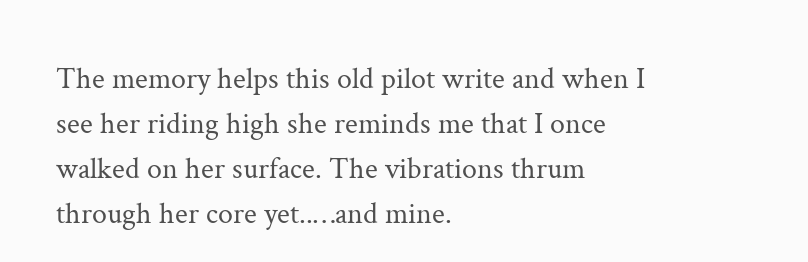The memory helps this old pilot write and when I see her riding high she reminds me that I once walked on her surface. The vibrations thrum through her core yet..…and mine.